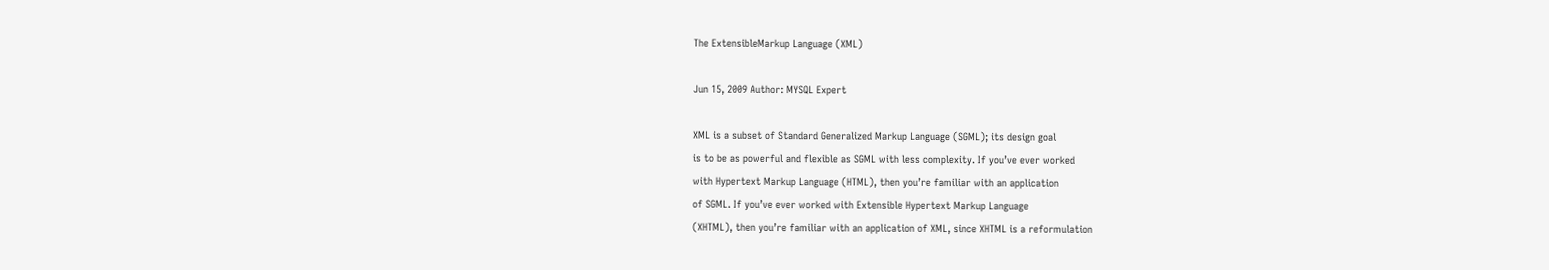The ExtensibleMarkup Language (XML)

Jun 15, 2009 Author: MYSQL Expert

XML is a subset of Standard Generalized Markup Language (SGML); its design goal
is to be as powerful and flexible as SGML with less complexity. If you’ve ever worked
with Hypertext Markup Language (HTML), then you’re familiar with an application
of SGML. If you’ve ever worked with Extensible Hypertext Markup Language
(XHTML), then you’re familiar with an application of XML, since XHTML is a reformulation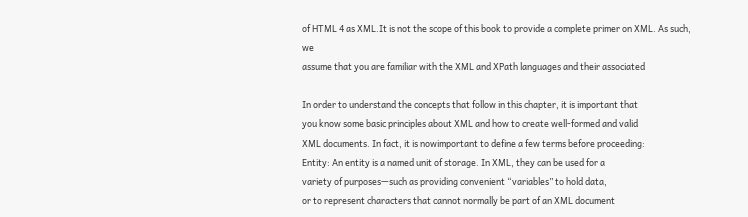of HTML 4 as XML.It is not the scope of this book to provide a complete primer on XML. As such, we
assume that you are familiar with the XML and XPath languages and their associated

In order to understand the concepts that follow in this chapter, it is important that
you know some basic principles about XML and how to create well-formed and valid
XML documents. In fact, it is nowimportant to define a few terms before proceeding:
Entity: An entity is a named unit of storage. In XML, they can be used for a
variety of purposes—such as providing convenient “variables” to hold data,
or to represent characters that cannot normally be part of an XML document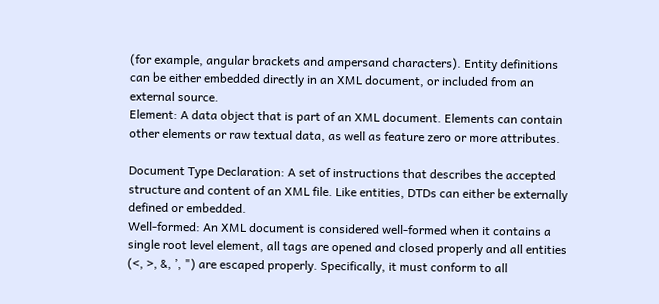(for example, angular brackets and ampersand characters). Entity definitions
can be either embedded directly in an XML document, or included from an
external source.
Element: A data object that is part of an XML document. Elements can contain
other elements or raw textual data, as well as feature zero or more attributes.

Document Type Declaration: A set of instructions that describes the accepted
structure and content of an XML file. Like entities, DTDs can either be externally
defined or embedded.
Well-formed: An XML document is considered well-formed when it contains a
single root level element, all tags are opened and closed properly and all entities
(<, >, &, ’, ") are escaped properly. Specifically, it must conform to all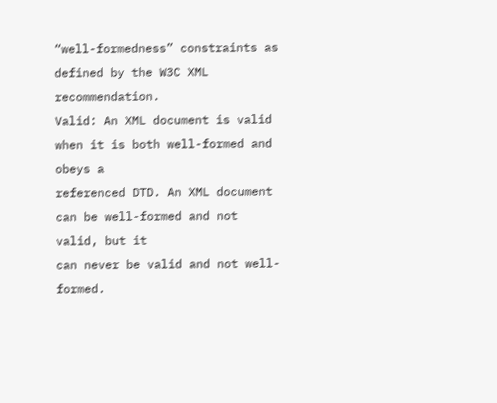“well-formedness” constraints as defined by the W3C XML recommendation.
Valid: An XML document is valid when it is both well-formed and obeys a
referenced DTD. An XML document can be well-formed and not valid, but it
can never be valid and not well-formed.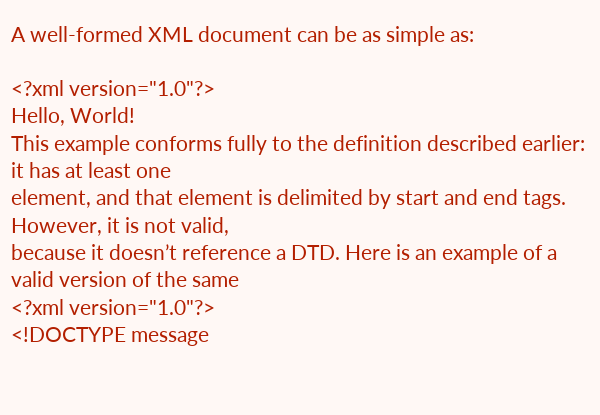A well-formed XML document can be as simple as:

<?xml version="1.0"?>
Hello, World!
This example conforms fully to the definition described earlier: it has at least one
element, and that element is delimited by start and end tags. However, it is not valid,
because it doesn’t reference a DTD. Here is an example of a valid version of the same
<?xml version="1.0"?>
<!DOCTYPE message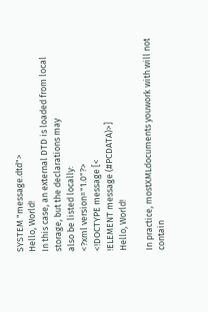SYSTEM "message.dtd">
Hello, World!
In this case, an external DTD is loaded from local storage, but the declarations may
also be listed locally:
<?xml version="1.0"?>
<!DOCTYPE message [<
!ELEMENT message (#PCDATA)>]
Hello, World!

In practice, mostXMLdocuments youwork with will not contain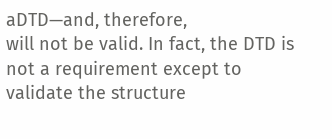aDTD—and, therefore,
will not be valid. In fact, the DTD is not a requirement except to validate the structure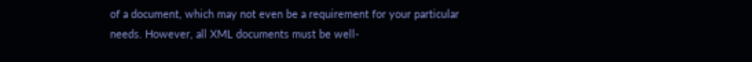of a document, which may not even be a requirement for your particular
needs. However, all XML documents must be well-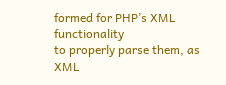formed for PHP’s XML functionality
to properly parse them, as XML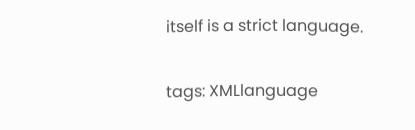itself is a strict language.

tags: XMLlanguage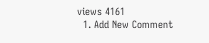views 4161
  1. Add New Comment